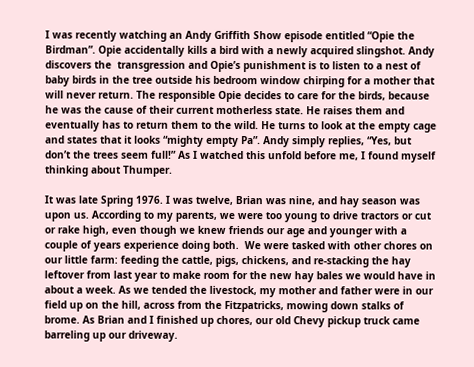I was recently watching an Andy Griffith Show episode entitled “Opie the Birdman”. Opie accidentally kills a bird with a newly acquired slingshot. Andy discovers the  transgression and Opie’s punishment is to listen to a nest of baby birds in the tree outside his bedroom window chirping for a mother that will never return. The responsible Opie decides to care for the birds, because he was the cause of their current motherless state. He raises them and eventually has to return them to the wild. He turns to look at the empty cage and states that it looks “mighty empty Pa”. Andy simply replies, “Yes, but don’t the trees seem full!” As I watched this unfold before me, I found myself thinking about Thumper.

It was late Spring 1976. I was twelve, Brian was nine, and hay season was upon us. According to my parents, we were too young to drive tractors or cut or rake high, even though we knew friends our age and younger with a couple of years experience doing both.  We were tasked with other chores on our little farm: feeding the cattle, pigs, chickens, and re-stacking the hay leftover from last year to make room for the new hay bales we would have in about a week. As we tended the livestock, my mother and father were in our field up on the hill, across from the Fitzpatricks, mowing down stalks of brome. As Brian and I finished up chores, our old Chevy pickup truck came barreling up our driveway.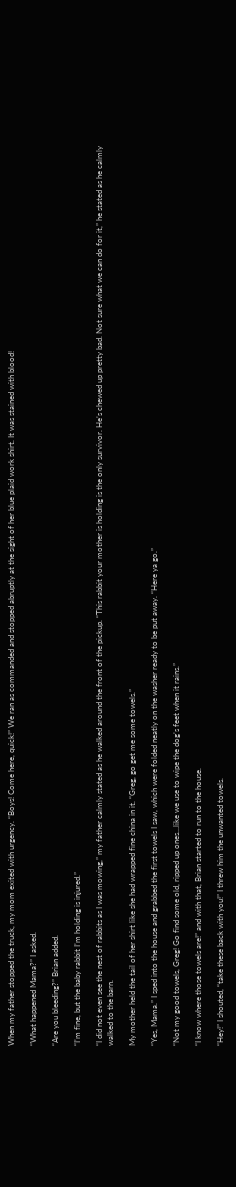When my father stopped the truck, my mom exited with urgency. “Boys! Come here, quick!” We ran as commanded and stopped abruptly at the sight of her blue plaid work shirt. It was stained with blood!

“What happened Mama?” I asked.

“Are you bleeding?” Brian added.

“I’m fine, but the baby rabbit I’m holding is injured.”

“I did not even see the nest of rabbits as I was mowing,” my father calmly stated as he walked around the front of the pickup. “This rabbit your mother is holding is the only survivor. He’s chewed up pretty bad. Not sure what we can do for it,” he stated as he calmly walked to the barn.

My mother held the tail of her shirt like she had wrapped fine china in it. “Greg, go get me some towels.”

“Yes, Mama.” I sped into the house and grabbed the first towels I saw, which were folded neatly on the washer ready to be put away. “Here ya go.”

“Not my good towels, Greg! Go find some old, ripped up ones…like we use to wipe the dog’s feet when it rains.”

“I know where those towels are!” and with that, Brian started to run to the house.

“Hey!” I shouted, “take these back with you!” I threw him the unwanted towels.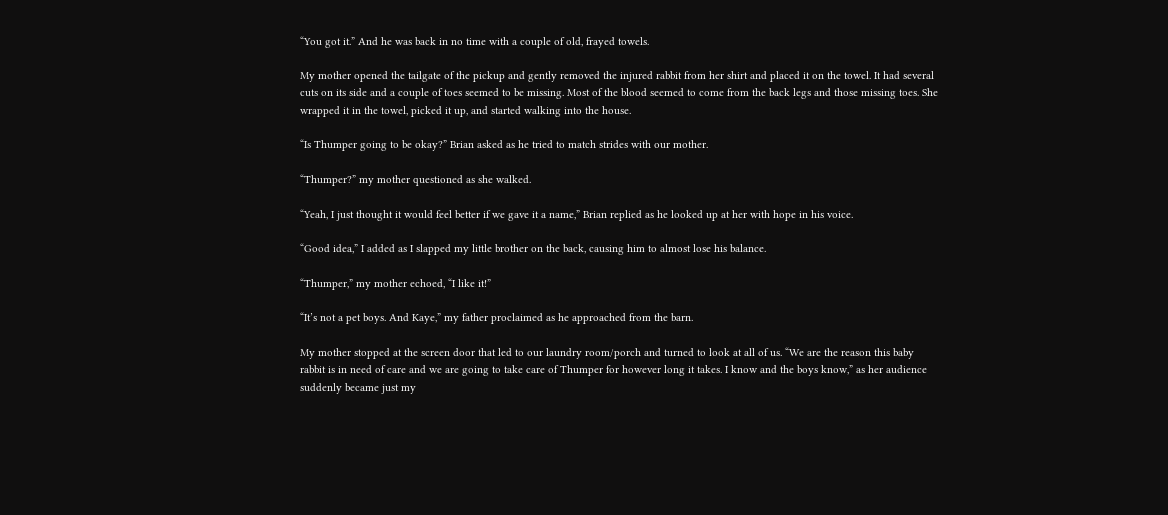“You got it.” And he was back in no time with a couple of old, frayed towels.

My mother opened the tailgate of the pickup and gently removed the injured rabbit from her shirt and placed it on the towel. It had several cuts on its side and a couple of toes seemed to be missing. Most of the blood seemed to come from the back legs and those missing toes. She wrapped it in the towel, picked it up, and started walking into the house.

“Is Thumper going to be okay?” Brian asked as he tried to match strides with our mother.

“Thumper?” my mother questioned as she walked.

“Yeah, I just thought it would feel better if we gave it a name,” Brian replied as he looked up at her with hope in his voice.

“Good idea,” I added as I slapped my little brother on the back, causing him to almost lose his balance.

“Thumper,” my mother echoed, “I like it!”

“It’s not a pet boys. And Kaye,” my father proclaimed as he approached from the barn.

My mother stopped at the screen door that led to our laundry room/porch and turned to look at all of us. “We are the reason this baby rabbit is in need of care and we are going to take care of Thumper for however long it takes. I know and the boys know,” as her audience suddenly became just my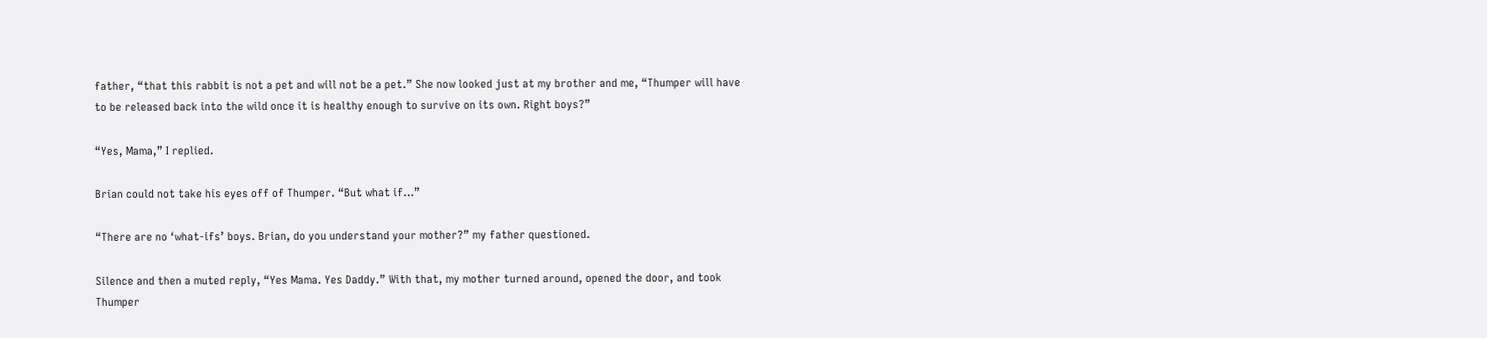father, “that this rabbit is not a pet and will not be a pet.” She now looked just at my brother and me, “Thumper will have to be released back into the wild once it is healthy enough to survive on its own. Right boys?”

“Yes, Mama,” I replied.

Brian could not take his eyes off of Thumper. “But what if…”

“There are no ‘what-ifs’ boys. Brian, do you understand your mother?” my father questioned.

Silence and then a muted reply, “Yes Mama. Yes Daddy.” With that, my mother turned around, opened the door, and took Thumper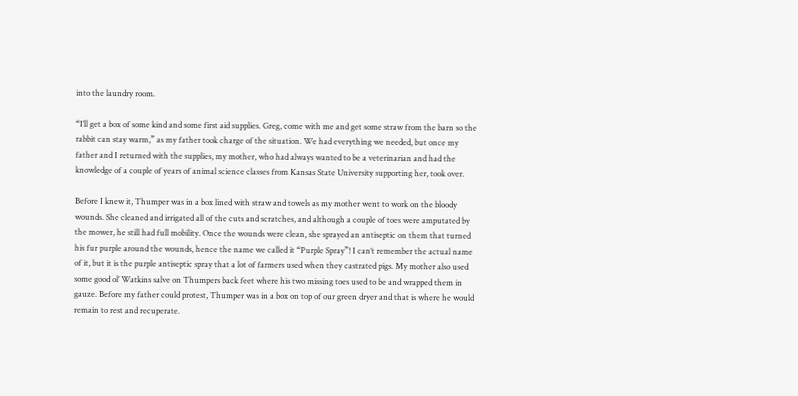into the laundry room.

“I’ll get a box of some kind and some first aid supplies. Greg, come with me and get some straw from the barn so the rabbit can stay warm,” as my father took charge of the situation. We had everything we needed, but once my father and I returned with the supplies, my mother, who had always wanted to be a veterinarian and had the knowledge of a couple of years of animal science classes from Kansas State University supporting her, took over.

Before I knew it, Thumper was in a box lined with straw and towels as my mother went to work on the bloody wounds. She cleaned and irrigated all of the cuts and scratches, and although a couple of toes were amputated by the mower, he still had full mobility. Once the wounds were clean, she sprayed an antiseptic on them that turned his fur purple around the wounds, hence the name we called it “Purple Spray”! I can’t remember the actual name of it, but it is the purple antiseptic spray that a lot of farmers used when they castrated pigs. My mother also used some good ol’ Watkins salve on Thumpers back feet where his two missing toes used to be and wrapped them in gauze. Before my father could protest, Thumper was in a box on top of our green dryer and that is where he would remain to rest and recuperate.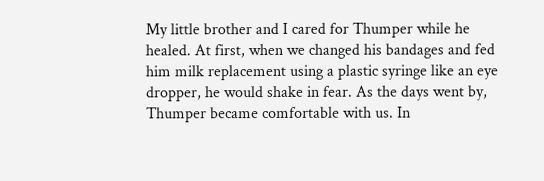My little brother and I cared for Thumper while he healed. At first, when we changed his bandages and fed him milk replacement using a plastic syringe like an eye dropper, he would shake in fear. As the days went by, Thumper became comfortable with us. In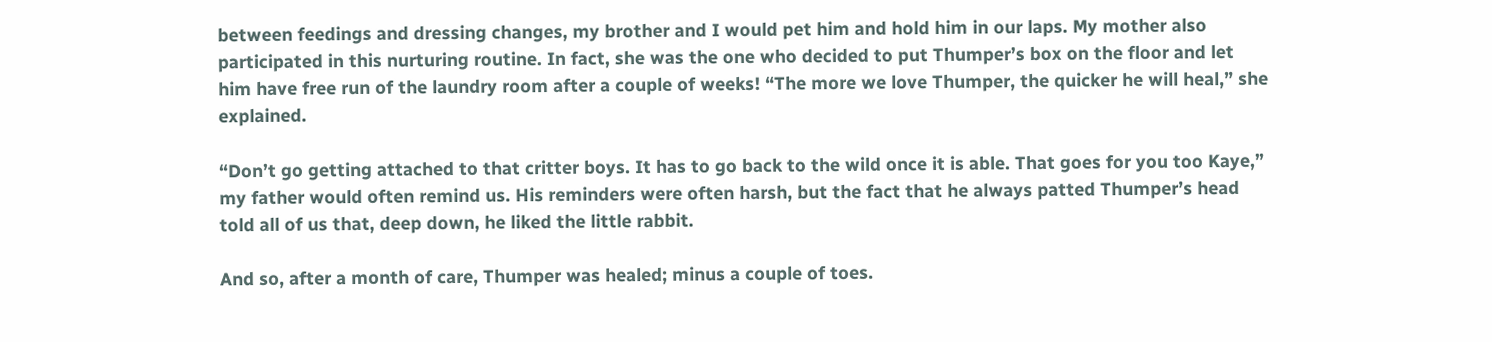between feedings and dressing changes, my brother and I would pet him and hold him in our laps. My mother also participated in this nurturing routine. In fact, she was the one who decided to put Thumper’s box on the floor and let him have free run of the laundry room after a couple of weeks! “The more we love Thumper, the quicker he will heal,” she explained.

“Don’t go getting attached to that critter boys. It has to go back to the wild once it is able. That goes for you too Kaye,” my father would often remind us. His reminders were often harsh, but the fact that he always patted Thumper’s head told all of us that, deep down, he liked the little rabbit.

And so, after a month of care, Thumper was healed; minus a couple of toes.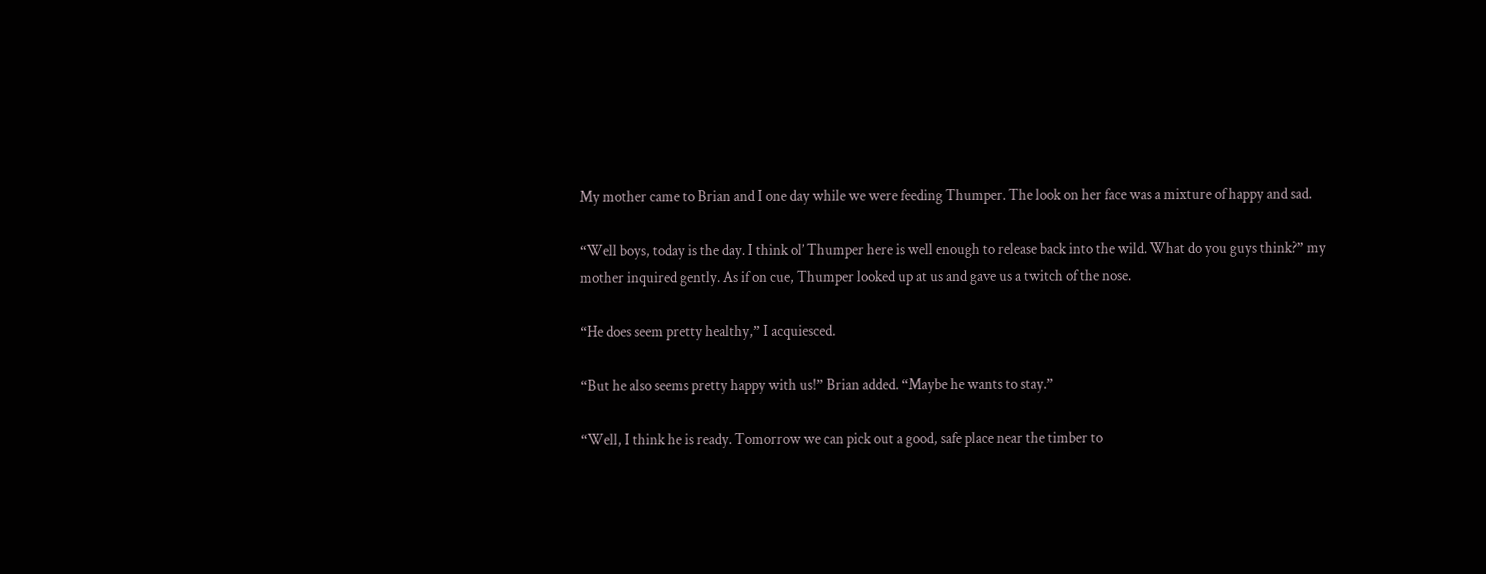My mother came to Brian and I one day while we were feeding Thumper. The look on her face was a mixture of happy and sad.

“Well boys, today is the day. I think ol’ Thumper here is well enough to release back into the wild. What do you guys think?” my mother inquired gently. As if on cue, Thumper looked up at us and gave us a twitch of the nose.

“He does seem pretty healthy,” I acquiesced.

“But he also seems pretty happy with us!” Brian added. “Maybe he wants to stay.”

“Well, I think he is ready. Tomorrow we can pick out a good, safe place near the timber to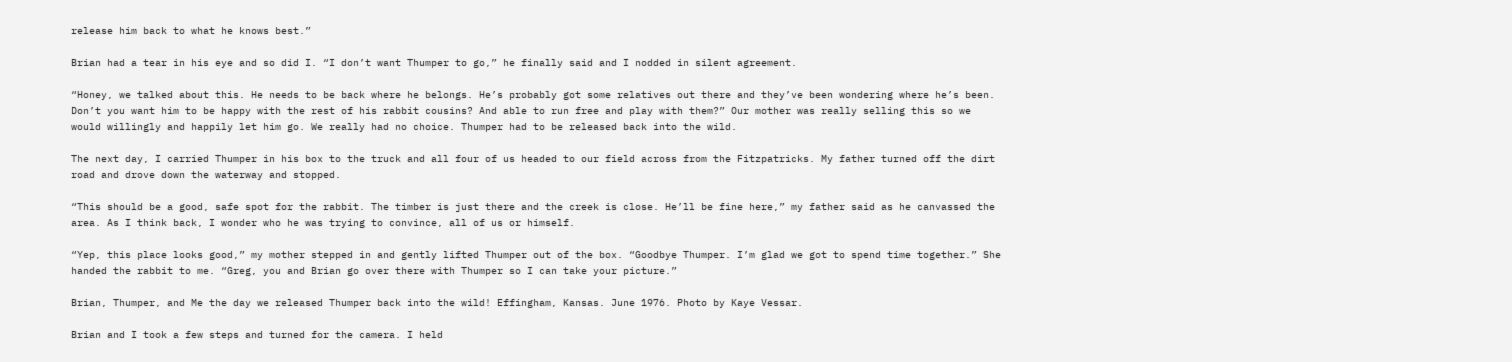release him back to what he knows best.”

Brian had a tear in his eye and so did I. “I don’t want Thumper to go,” he finally said and I nodded in silent agreement.

“Honey, we talked about this. He needs to be back where he belongs. He’s probably got some relatives out there and they’ve been wondering where he’s been. Don’t you want him to be happy with the rest of his rabbit cousins? And able to run free and play with them?” Our mother was really selling this so we would willingly and happily let him go. We really had no choice. Thumper had to be released back into the wild.

The next day, I carried Thumper in his box to the truck and all four of us headed to our field across from the Fitzpatricks. My father turned off the dirt road and drove down the waterway and stopped.

“This should be a good, safe spot for the rabbit. The timber is just there and the creek is close. He’ll be fine here,” my father said as he canvassed the area. As I think back, I wonder who he was trying to convince, all of us or himself.

“Yep, this place looks good,” my mother stepped in and gently lifted Thumper out of the box. “Goodbye Thumper. I’m glad we got to spend time together.” She handed the rabbit to me. “Greg, you and Brian go over there with Thumper so I can take your picture.”

Brian, Thumper, and Me the day we released Thumper back into the wild! Effingham, Kansas. June 1976. Photo by Kaye Vessar.

Brian and I took a few steps and turned for the camera. I held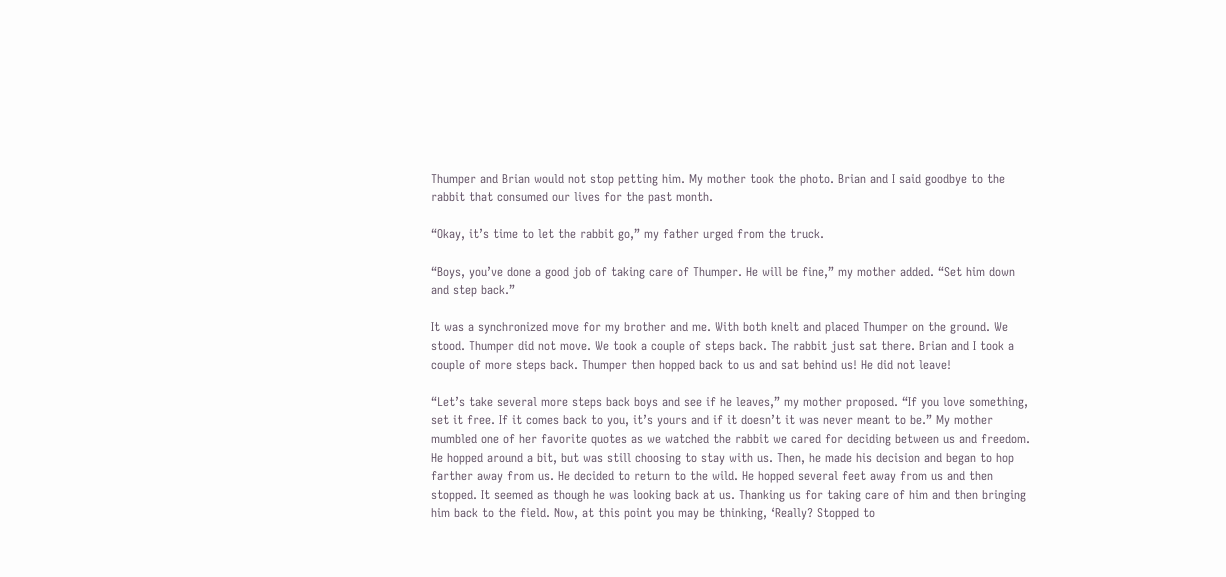Thumper and Brian would not stop petting him. My mother took the photo. Brian and I said goodbye to the rabbit that consumed our lives for the past month.

“Okay, it’s time to let the rabbit go,” my father urged from the truck.

“Boys, you’ve done a good job of taking care of Thumper. He will be fine,” my mother added. “Set him down and step back.”

It was a synchronized move for my brother and me. With both knelt and placed Thumper on the ground. We stood. Thumper did not move. We took a couple of steps back. The rabbit just sat there. Brian and I took a couple of more steps back. Thumper then hopped back to us and sat behind us! He did not leave!

“Let’s take several more steps back boys and see if he leaves,” my mother proposed. “If you love something, set it free. If it comes back to you, it’s yours and if it doesn’t it was never meant to be.” My mother mumbled one of her favorite quotes as we watched the rabbit we cared for deciding between us and freedom. He hopped around a bit, but was still choosing to stay with us. Then, he made his decision and began to hop farther away from us. He decided to return to the wild. He hopped several feet away from us and then stopped. It seemed as though he was looking back at us. Thanking us for taking care of him and then bringing him back to the field. Now, at this point you may be thinking, ‘Really? Stopped to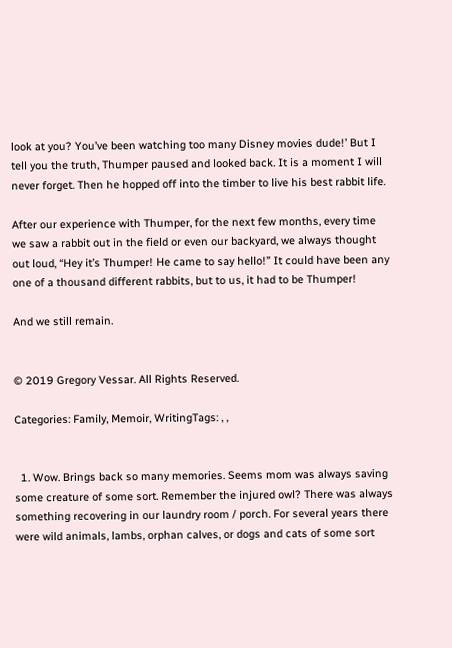look at you? You’ve been watching too many Disney movies dude!’ But I tell you the truth, Thumper paused and looked back. It is a moment I will never forget. Then he hopped off into the timber to live his best rabbit life.

After our experience with Thumper, for the next few months, every time we saw a rabbit out in the field or even our backyard, we always thought out loud, “Hey it’s Thumper! He came to say hello!” It could have been any one of a thousand different rabbits, but to us, it had to be Thumper!

And we still remain.


© 2019 Gregory Vessar. All Rights Reserved.

Categories: Family, Memoir, WritingTags: , ,


  1. Wow. Brings back so many memories. Seems mom was always saving some creature of some sort. Remember the injured owl? There was always something recovering in our laundry room / porch. For several years there were wild animals, lambs, orphan calves, or dogs and cats of some sort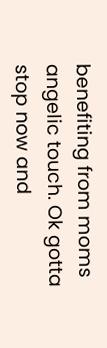benefiting from moms angelic touch. Ok gotta stop now and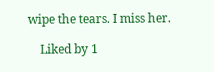wipe the tears. I miss her.

    Liked by 1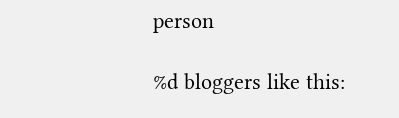person

%d bloggers like this: